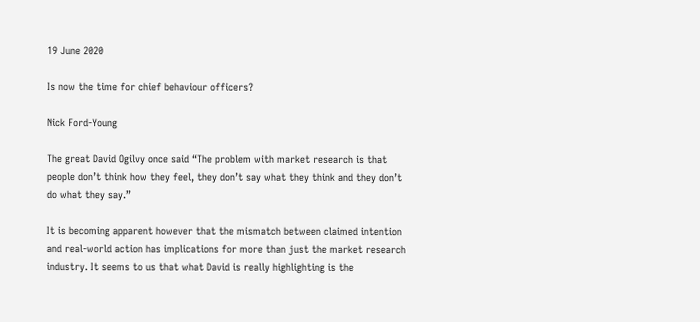19 June 2020

Is now the time for chief behaviour officers?

Nick Ford-Young

The great David Ogilvy once said “The problem with market research is that people don’t think how they feel, they don’t say what they think and they don’t do what they say.”

It is becoming apparent however that the mismatch between claimed intention and real-world action has implications for more than just the market research industry. It seems to us that what David is really highlighting is the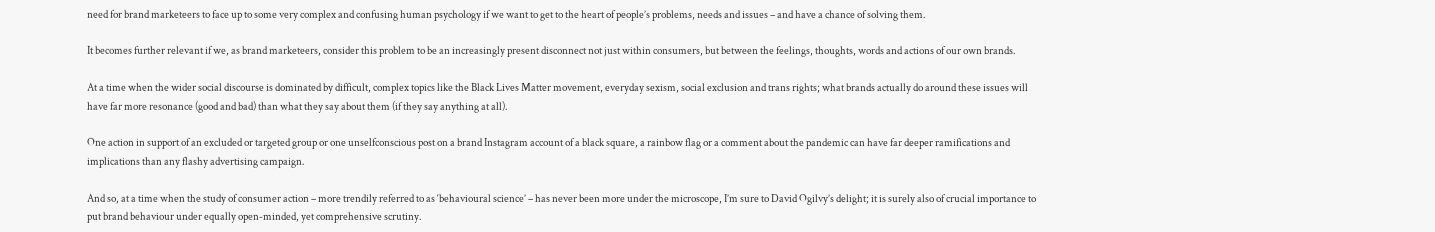need for brand marketeers to face up to some very complex and confusing human psychology if we want to get to the heart of people’s problems, needs and issues – and have a chance of solving them.

It becomes further relevant if we, as brand marketeers, consider this problem to be an increasingly present disconnect not just within consumers, but between the feelings, thoughts, words and actions of our own brands.

At a time when the wider social discourse is dominated by difficult, complex topics like the Black Lives Matter movement, everyday sexism, social exclusion and trans rights; what brands actually do around these issues will have far more resonance (good and bad) than what they say about them (if they say anything at all).

One action in support of an excluded or targeted group or one unselfconscious post on a brand Instagram account of a black square, a rainbow flag or a comment about the pandemic can have far deeper ramifications and implications than any flashy advertising campaign.

And so, at a time when the study of consumer action – more trendily referred to as ‘behavioural science’ – has never been more under the microscope, I’m sure to David Ogilvy’s delight; it is surely also of crucial importance to put brand behaviour under equally open-minded, yet comprehensive scrutiny.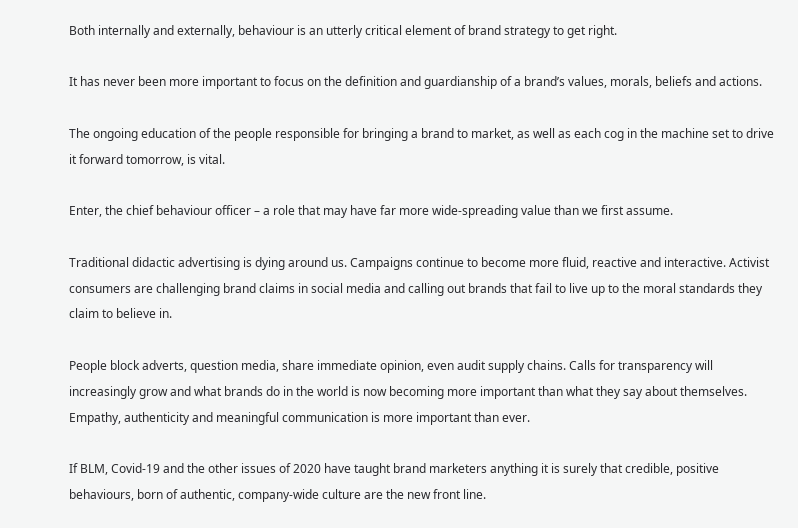Both internally and externally, behaviour is an utterly critical element of brand strategy to get right.

It has never been more important to focus on the definition and guardianship of a brand’s values, morals, beliefs and actions.

The ongoing education of the people responsible for bringing a brand to market, as well as each cog in the machine set to drive it forward tomorrow, is vital.

Enter, the chief behaviour officer – a role that may have far more wide-spreading value than we first assume.

Traditional didactic advertising is dying around us. Campaigns continue to become more fluid, reactive and interactive. Activist consumers are challenging brand claims in social media and calling out brands that fail to live up to the moral standards they claim to believe in.

People block adverts, question media, share immediate opinion, even audit supply chains. Calls for transparency will increasingly grow and what brands do in the world is now becoming more important than what they say about themselves. Empathy, authenticity and meaningful communication is more important than ever.

If BLM, Covid-19 and the other issues of 2020 have taught brand marketers anything it is surely that credible, positive behaviours, born of authentic, company-wide culture are the new front line.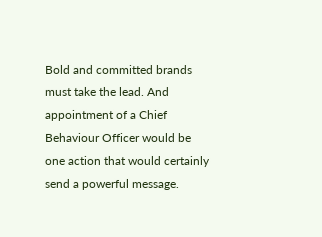Bold and committed brands must take the lead. And appointment of a Chief Behaviour Officer would be one action that would certainly send a powerful message.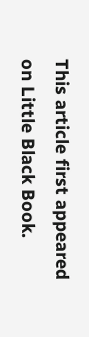This article first appeared on Little Black Book.